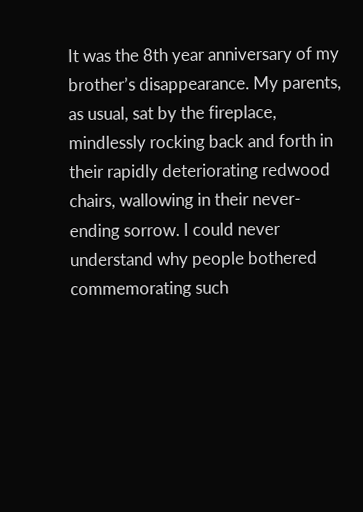It was the 8th year anniversary of my brother’s disappearance. My parents, as usual, sat by the fireplace, mindlessly rocking back and forth in their rapidly deteriorating redwood chairs, wallowing in their never-ending sorrow. I could never understand why people bothered commemorating such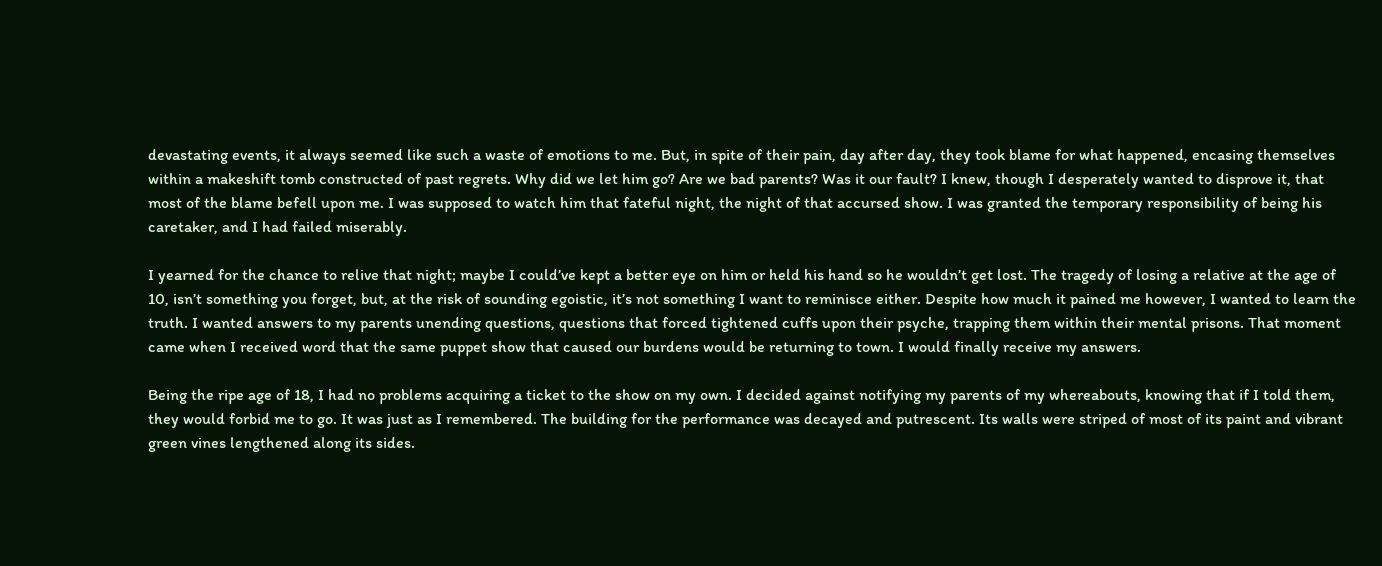devastating events, it always seemed like such a waste of emotions to me. But, in spite of their pain, day after day, they took blame for what happened, encasing themselves within a makeshift tomb constructed of past regrets. Why did we let him go? Are we bad parents? Was it our fault? I knew, though I desperately wanted to disprove it, that most of the blame befell upon me. I was supposed to watch him that fateful night, the night of that accursed show. I was granted the temporary responsibility of being his caretaker, and I had failed miserably.

I yearned for the chance to relive that night; maybe I could’ve kept a better eye on him or held his hand so he wouldn’t get lost. The tragedy of losing a relative at the age of 10, isn’t something you forget, but, at the risk of sounding egoistic, it’s not something I want to reminisce either. Despite how much it pained me however, I wanted to learn the truth. I wanted answers to my parents unending questions, questions that forced tightened cuffs upon their psyche, trapping them within their mental prisons. That moment came when I received word that the same puppet show that caused our burdens would be returning to town. I would finally receive my answers.

Being the ripe age of 18, I had no problems acquiring a ticket to the show on my own. I decided against notifying my parents of my whereabouts, knowing that if I told them, they would forbid me to go. It was just as I remembered. The building for the performance was decayed and putrescent. Its walls were striped of most of its paint and vibrant green vines lengthened along its sides.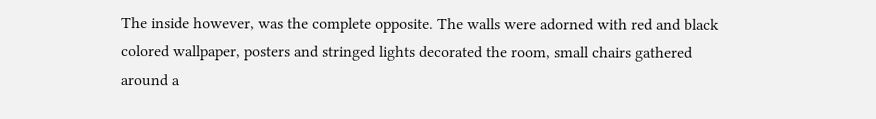The inside however, was the complete opposite. The walls were adorned with red and black colored wallpaper, posters and stringed lights decorated the room, small chairs gathered around a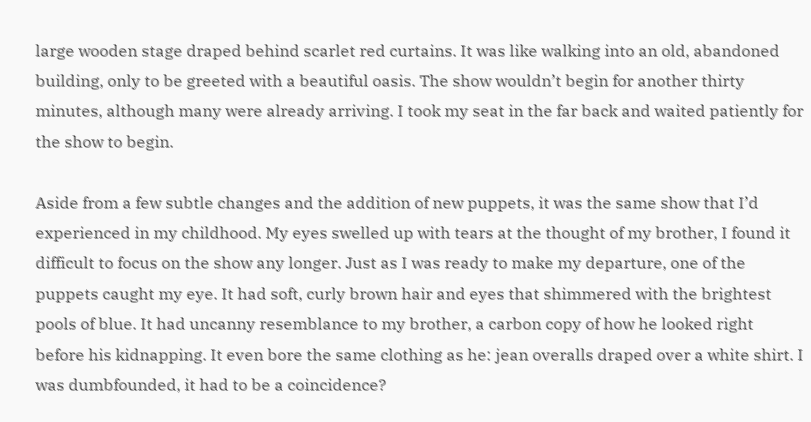large wooden stage draped behind scarlet red curtains. It was like walking into an old, abandoned building, only to be greeted with a beautiful oasis. The show wouldn’t begin for another thirty minutes, although many were already arriving. I took my seat in the far back and waited patiently for the show to begin.

Aside from a few subtle changes and the addition of new puppets, it was the same show that I’d experienced in my childhood. My eyes swelled up with tears at the thought of my brother, I found it difficult to focus on the show any longer. Just as I was ready to make my departure, one of the puppets caught my eye. It had soft, curly brown hair and eyes that shimmered with the brightest pools of blue. It had uncanny resemblance to my brother, a carbon copy of how he looked right before his kidnapping. It even bore the same clothing as he: jean overalls draped over a white shirt. I was dumbfounded, it had to be a coincidence?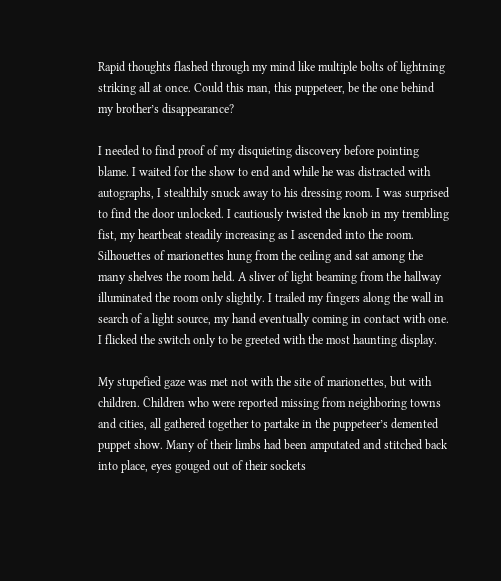Rapid thoughts flashed through my mind like multiple bolts of lightning striking all at once. Could this man, this puppeteer, be the one behind my brother’s disappearance?

I needed to find proof of my disquieting discovery before pointing blame. I waited for the show to end and while he was distracted with autographs, I stealthily snuck away to his dressing room. I was surprised to find the door unlocked. I cautiously twisted the knob in my trembling fist, my heartbeat steadily increasing as I ascended into the room. Silhouettes of marionettes hung from the ceiling and sat among the many shelves the room held. A sliver of light beaming from the hallway illuminated the room only slightly. I trailed my fingers along the wall in search of a light source, my hand eventually coming in contact with one. I flicked the switch only to be greeted with the most haunting display.

My stupefied gaze was met not with the site of marionettes, but with children. Children who were reported missing from neighboring towns and cities, all gathered together to partake in the puppeteer’s demented puppet show. Many of their limbs had been amputated and stitched back into place, eyes gouged out of their sockets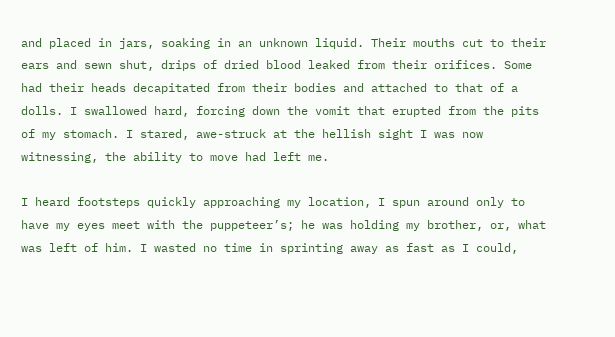and placed in jars, soaking in an unknown liquid. Their mouths cut to their ears and sewn shut, drips of dried blood leaked from their orifices. Some had their heads decapitated from their bodies and attached to that of a dolls. I swallowed hard, forcing down the vomit that erupted from the pits of my stomach. I stared, awe-struck at the hellish sight I was now witnessing, the ability to move had left me.

I heard footsteps quickly approaching my location, I spun around only to have my eyes meet with the puppeteer’s; he was holding my brother, or, what was left of him. I wasted no time in sprinting away as fast as I could,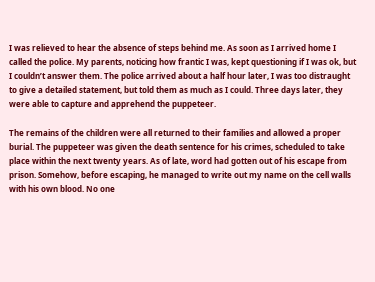I was relieved to hear the absence of steps behind me. As soon as I arrived home I called the police. My parents, noticing how frantic I was, kept questioning if I was ok, but I couldn’t answer them. The police arrived about a half hour later, I was too distraught to give a detailed statement, but told them as much as I could. Three days later, they were able to capture and apprehend the puppeteer.

The remains of the children were all returned to their families and allowed a proper burial. The puppeteer was given the death sentence for his crimes, scheduled to take place within the next twenty years. As of late, word had gotten out of his escape from prison. Somehow, before escaping, he managed to write out my name on the cell walls with his own blood. No one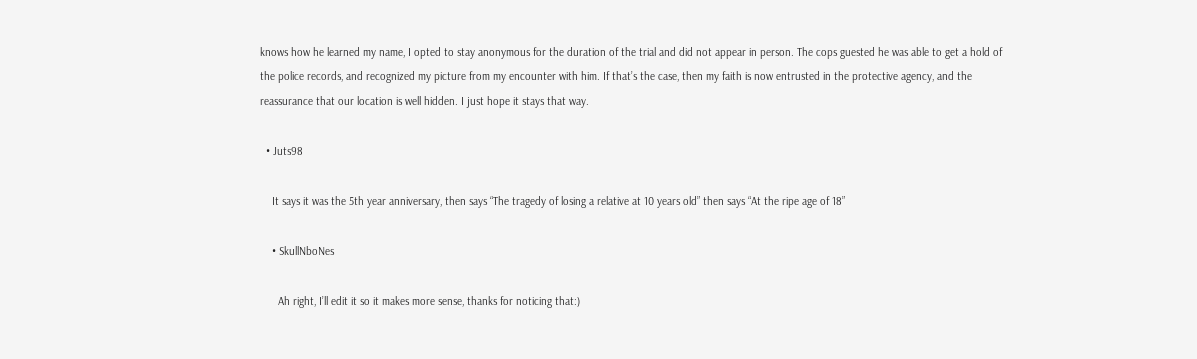knows how he learned my name, I opted to stay anonymous for the duration of the trial and did not appear in person. The cops guested he was able to get a hold of the police records, and recognized my picture from my encounter with him. If that’s the case, then my faith is now entrusted in the protective agency, and the reassurance that our location is well hidden. I just hope it stays that way.

  • Juts98

    It says it was the 5th year anniversary, then says “The tragedy of losing a relative at 10 years old” then says “At the ripe age of 18”

    • SkullNboNes

      Ah right, I’ll edit it so it makes more sense, thanks for noticing that:)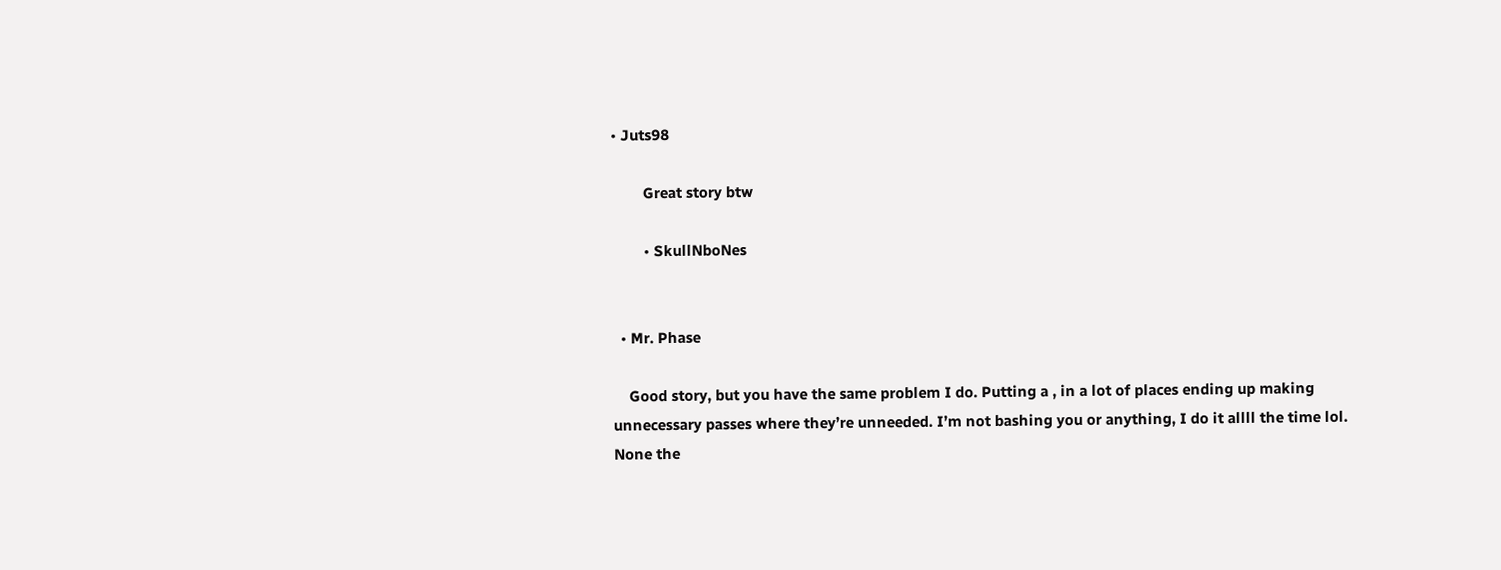• Juts98

        Great story btw

        • SkullNboNes


  • Mr. Phase

    Good story, but you have the same problem I do. Putting a , in a lot of places ending up making unnecessary passes where they’re unneeded. I’m not bashing you or anything, I do it allll the time lol. None the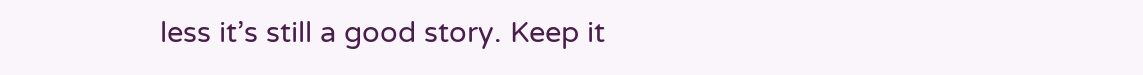less it’s still a good story. Keep it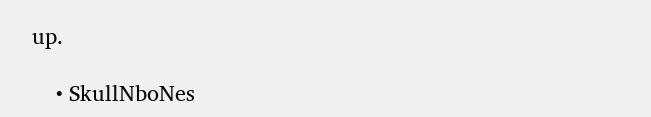up.

    • SkullNboNes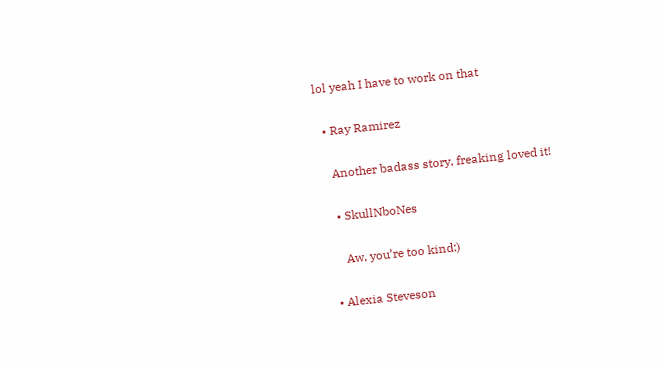lol yeah I have to work on that

  • Ray Ramirez

    Another badass story, freaking loved it!

    • SkullNboNes

      Aw, you’re too kind:)

  • Alexia Steveson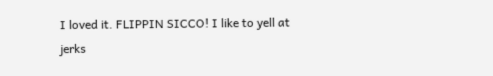I loved it. FLIPPIN SICCO! I like to yell at jerks